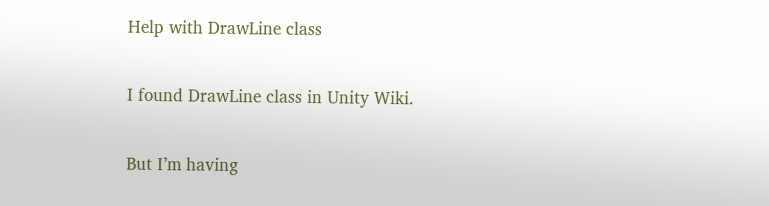Help with DrawLine class

I found DrawLine class in Unity Wiki.

But I’m having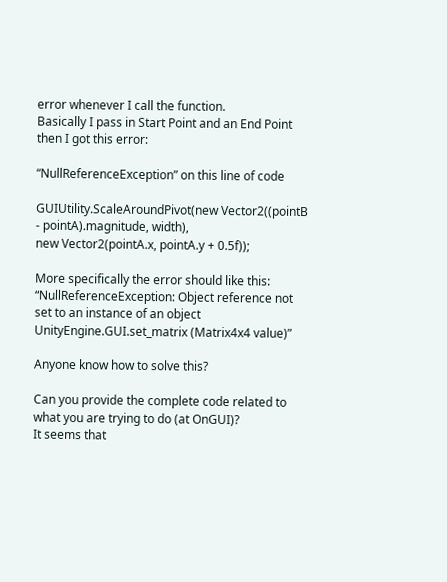error whenever I call the function.
Basically I pass in Start Point and an End Point then I got this error:

“NullReferenceException” on this line of code

GUIUtility.ScaleAroundPivot(new Vector2((pointB - pointA).magnitude, width),
new Vector2(pointA.x, pointA.y + 0.5f));

More specifically the error should like this:
“NullReferenceException: Object reference not set to an instance of an object
UnityEngine.GUI.set_matrix (Matrix4x4 value)”

Anyone know how to solve this?

Can you provide the complete code related to what you are trying to do (at OnGUI)?
It seems that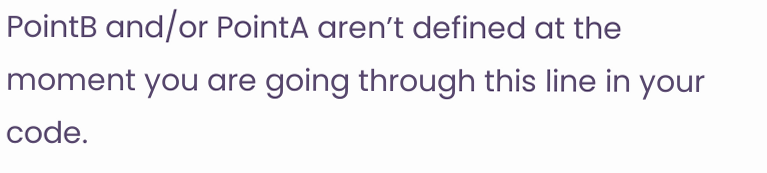PointB and/or PointA aren’t defined at the moment you are going through this line in your code.